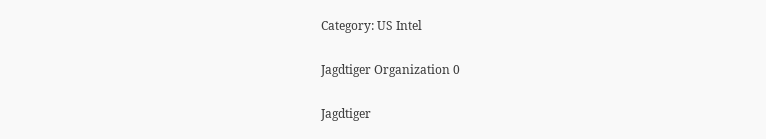Category: US Intel

Jagdtiger Organization 0

Jagdtiger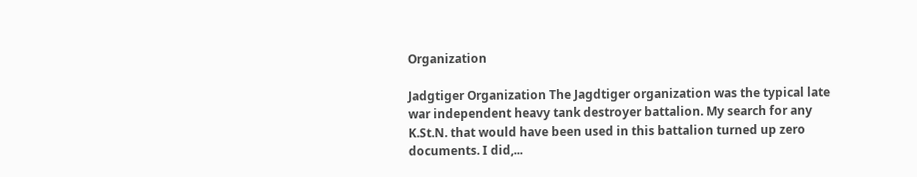Organization

Jadgtiger Organization The Jagdtiger organization was the typical late war independent heavy tank destroyer battalion. My search for any K.St.N. that would have been used in this battalion turned up zero documents. I did,...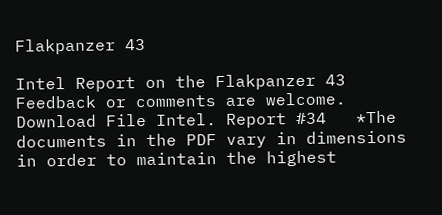Flakpanzer 43

Intel Report on the Flakpanzer 43 Feedback or comments are welcome. Download File Intel. Report #34   *The documents in the PDF vary in dimensions in order to maintain the highest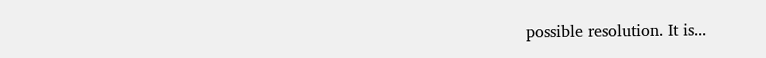possible resolution. It is...